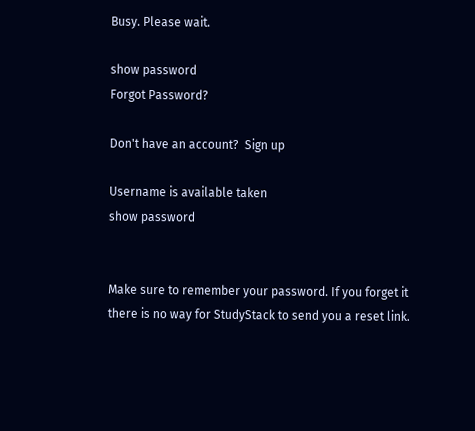Busy. Please wait.

show password
Forgot Password?

Don't have an account?  Sign up

Username is available taken
show password


Make sure to remember your password. If you forget it there is no way for StudyStack to send you a reset link.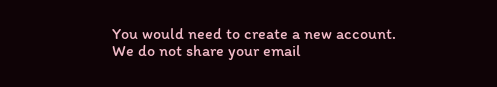You would need to create a new account.
We do not share your email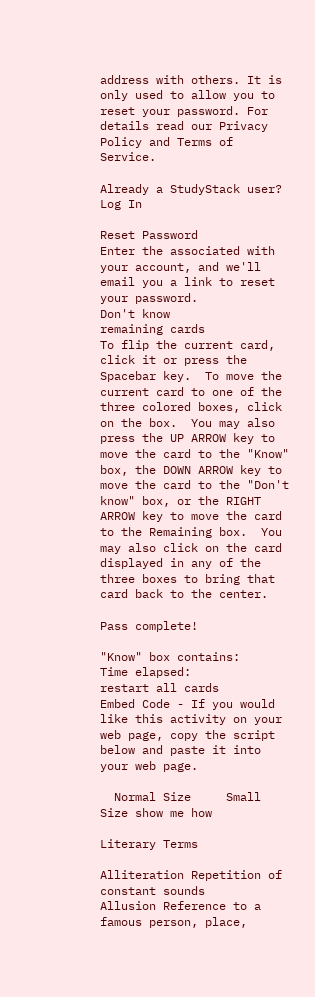address with others. It is only used to allow you to reset your password. For details read our Privacy Policy and Terms of Service.

Already a StudyStack user? Log In

Reset Password
Enter the associated with your account, and we'll email you a link to reset your password.
Don't know
remaining cards
To flip the current card, click it or press the Spacebar key.  To move the current card to one of the three colored boxes, click on the box.  You may also press the UP ARROW key to move the card to the "Know" box, the DOWN ARROW key to move the card to the "Don't know" box, or the RIGHT ARROW key to move the card to the Remaining box.  You may also click on the card displayed in any of the three boxes to bring that card back to the center.

Pass complete!

"Know" box contains:
Time elapsed:
restart all cards
Embed Code - If you would like this activity on your web page, copy the script below and paste it into your web page.

  Normal Size     Small Size show me how

Literary Terms

Alliteration Repetition of constant sounds
Allusion Reference to a famous person, place,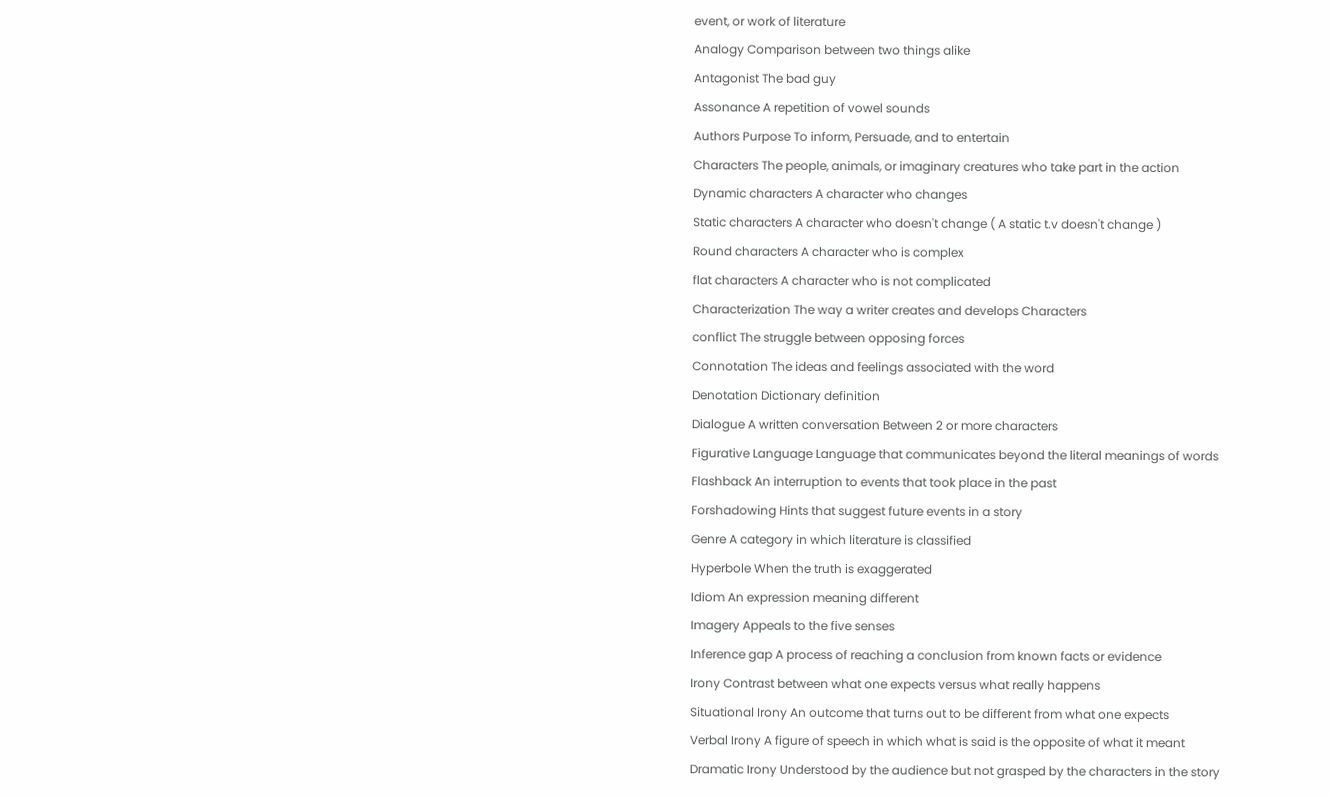event, or work of literature
Analogy Comparison between two things alike
Antagonist The bad guy
Assonance A repetition of vowel sounds
Authors Purpose To inform, Persuade, and to entertain
Characters The people, animals, or imaginary creatures who take part in the action
Dynamic characters A character who changes
Static characters A character who doesn't change ( A static t.v doesn't change )
Round characters A character who is complex
flat characters A character who is not complicated
Characterization The way a writer creates and develops Characters
conflict The struggle between opposing forces
Connotation The ideas and feelings associated with the word
Denotation Dictionary definition
Dialogue A written conversation Between 2 or more characters
Figurative Language Language that communicates beyond the literal meanings of words
Flashback An interruption to events that took place in the past
Forshadowing Hints that suggest future events in a story
Genre A category in which literature is classified
Hyperbole When the truth is exaggerated
Idiom An expression meaning different
Imagery Appeals to the five senses
Inference gap A process of reaching a conclusion from known facts or evidence
Irony Contrast between what one expects versus what really happens
Situational Irony An outcome that turns out to be different from what one expects
Verbal Irony A figure of speech in which what is said is the opposite of what it meant
Dramatic Irony Understood by the audience but not grasped by the characters in the story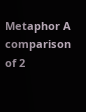Metaphor A comparison of 2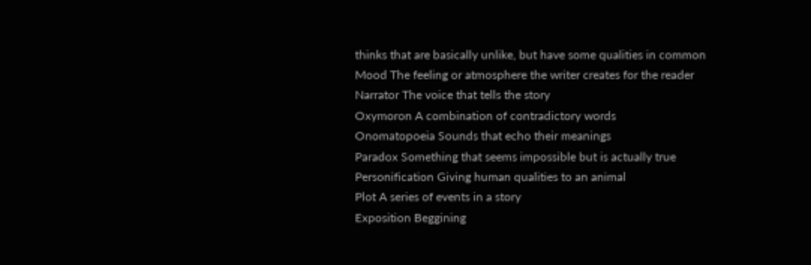thinks that are basically unlike, but have some qualities in common
Mood The feeling or atmosphere the writer creates for the reader
Narrator The voice that tells the story
Oxymoron A combination of contradictory words
Onomatopoeia Sounds that echo their meanings
Paradox Something that seems impossible but is actually true
Personification Giving human qualities to an animal
Plot A series of events in a story
Exposition Beggining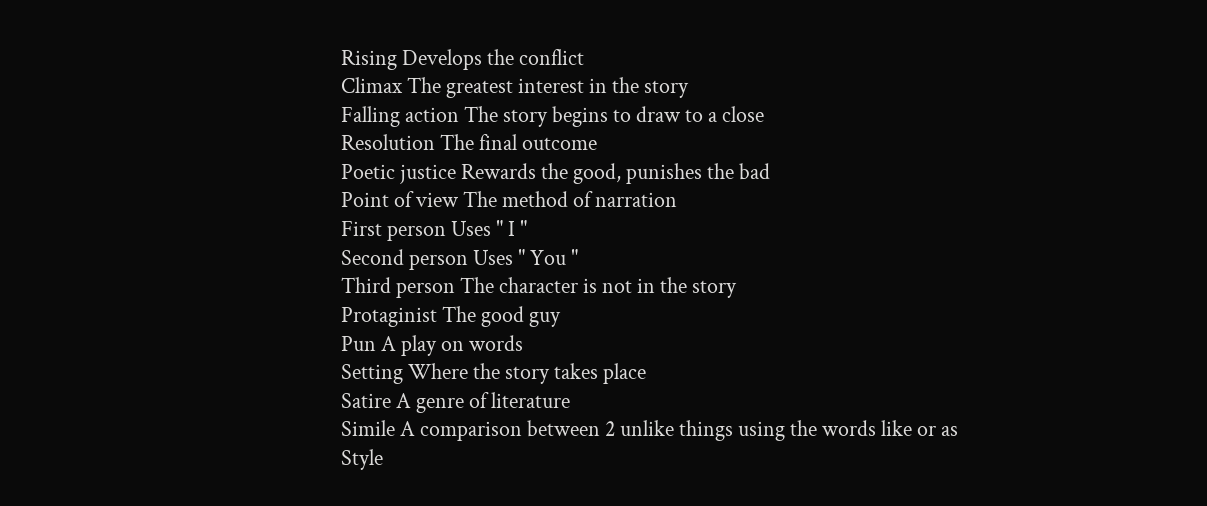Rising Develops the conflict
Climax The greatest interest in the story
Falling action The story begins to draw to a close
Resolution The final outcome
Poetic justice Rewards the good, punishes the bad
Point of view The method of narration
First person Uses " I "
Second person Uses " You "
Third person The character is not in the story
Protaginist The good guy
Pun A play on words
Setting Where the story takes place
Satire A genre of literature
Simile A comparison between 2 unlike things using the words like or as
Style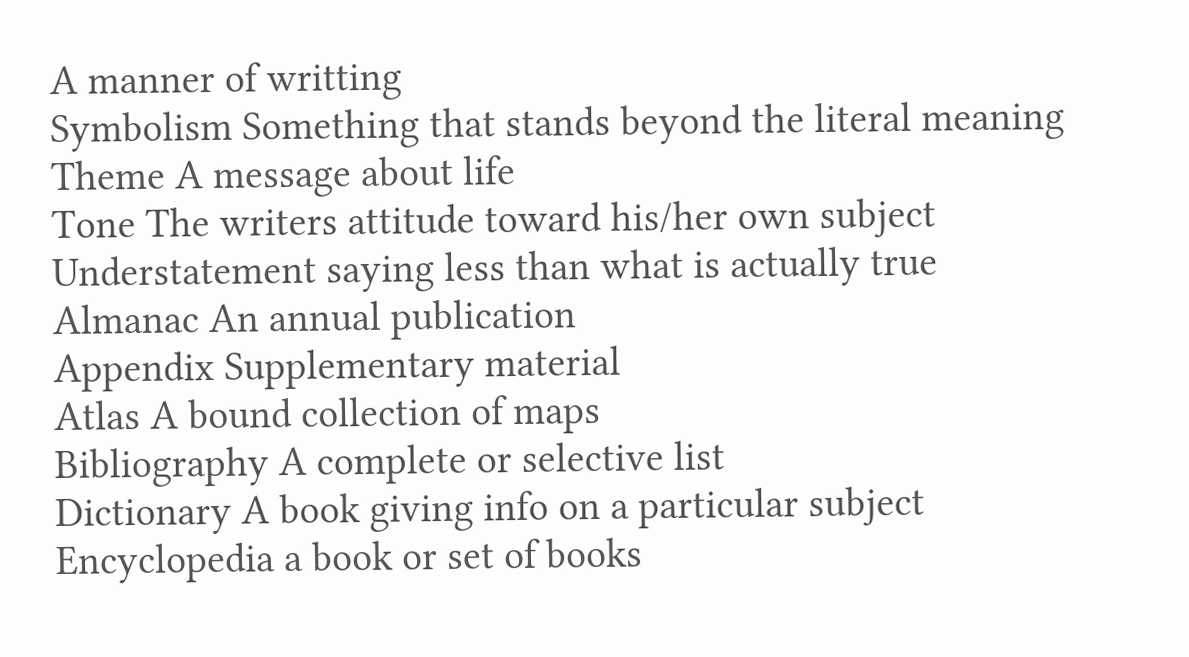A manner of writting
Symbolism Something that stands beyond the literal meaning
Theme A message about life
Tone The writers attitude toward his/her own subject
Understatement saying less than what is actually true
Almanac An annual publication
Appendix Supplementary material
Atlas A bound collection of maps
Bibliography A complete or selective list
Dictionary A book giving info on a particular subject
Encyclopedia a book or set of books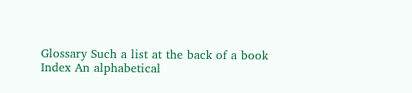Glossary Such a list at the back of a book
Index An alphabetical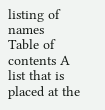listing of names
Table of contents A list that is placed at the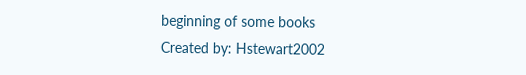beginning of some books
Created by: Hstewart2002